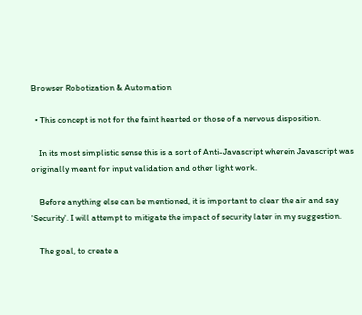Browser Robotization & Automation

  • This concept is not for the faint hearted or those of a nervous disposition.

    In its most simplistic sense this is a sort of Anti-Javascript wherein Javascript was originally meant for input validation and other light work.

    Before anything else can be mentioned, it is important to clear the air and say 'Security'. I will attempt to mitigate the impact of security later in my suggestion.

    The goal, to create a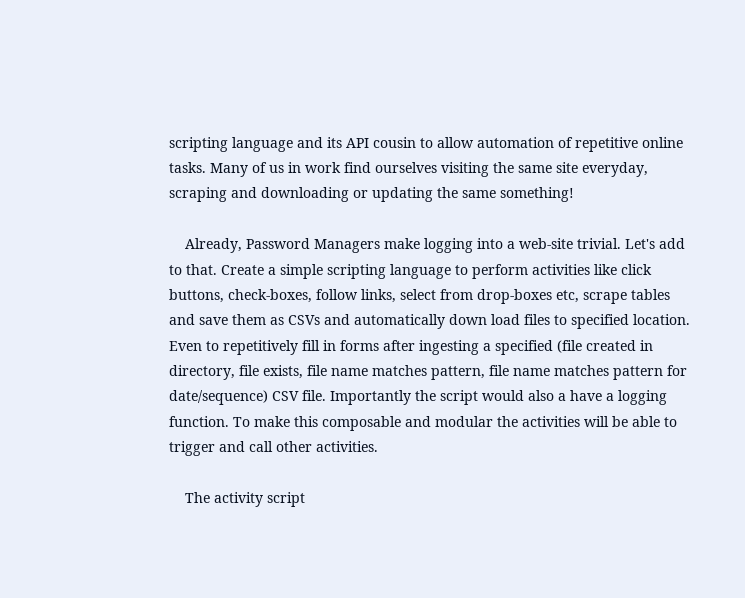scripting language and its API cousin to allow automation of repetitive online tasks. Many of us in work find ourselves visiting the same site everyday, scraping and downloading or updating the same something!

    Already, Password Managers make logging into a web-site trivial. Let's add to that. Create a simple scripting language to perform activities like click buttons, check-boxes, follow links, select from drop-boxes etc, scrape tables and save them as CSVs and automatically down load files to specified location. Even to repetitively fill in forms after ingesting a specified (file created in directory, file exists, file name matches pattern, file name matches pattern for date/sequence) CSV file. Importantly the script would also a have a logging function. To make this composable and modular the activities will be able to trigger and call other activities.

    The activity script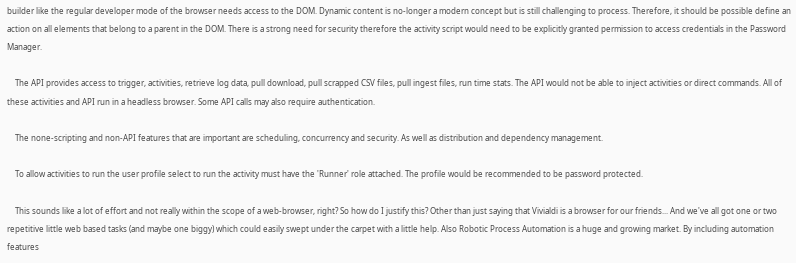builder like the regular developer mode of the browser needs access to the DOM. Dynamic content is no-longer a modern concept but is still challenging to process. Therefore, it should be possible define an action on all elements that belong to a parent in the DOM. There is a strong need for security therefore the activity script would need to be explicitly granted permission to access credentials in the Password Manager.

    The API provides access to trigger, activities, retrieve log data, pull download, pull scrapped CSV files, pull ingest files, run time stats. The API would not be able to inject activities or direct commands. All of these activities and API run in a headless browser. Some API calls may also require authentication.

    The none-scripting and non-API features that are important are scheduling, concurrency and security. As well as distribution and dependency management.

    To allow activities to run the user profile select to run the activity must have the 'Runner' role attached. The profile would be recommended to be password protected.

    This sounds like a lot of effort and not really within the scope of a web-browser, right? So how do I justify this? Other than just saying that Vivialdi is a browser for our friends... And we've all got one or two repetitive little web based tasks (and maybe one biggy) which could easily swept under the carpet with a little help. Also Robotic Process Automation is a huge and growing market. By including automation features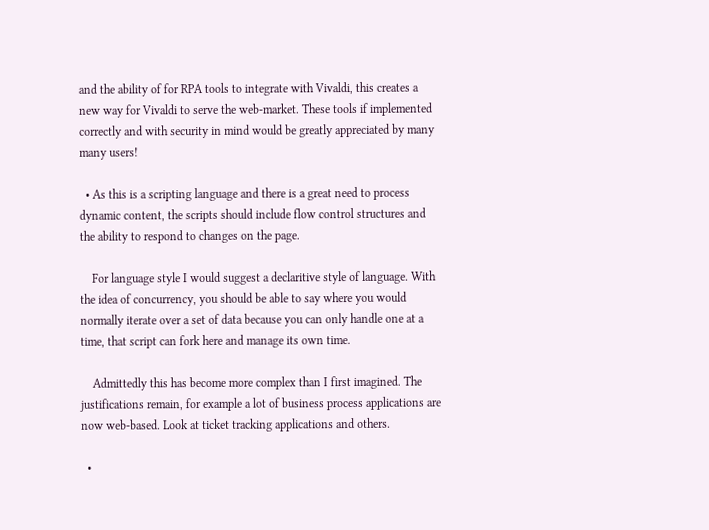and the ability of for RPA tools to integrate with Vivaldi, this creates a new way for Vivaldi to serve the web-market. These tools if implemented correctly and with security in mind would be greatly appreciated by many many users!

  • As this is a scripting language and there is a great need to process dynamic content, the scripts should include flow control structures and the ability to respond to changes on the page.

    For language style I would suggest a declaritive style of language. With the idea of concurrency, you should be able to say where you would normally iterate over a set of data because you can only handle one at a time, that script can fork here and manage its own time.

    Admittedly this has become more complex than I first imagined. The justifications remain, for example a lot of business process applications are now web-based. Look at ticket tracking applications and others.

  •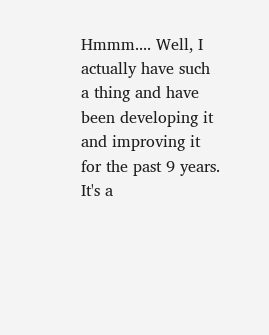Hmmm.... Well, I actually have such a thing and have been developing it and improving it for the past 9 years. It's a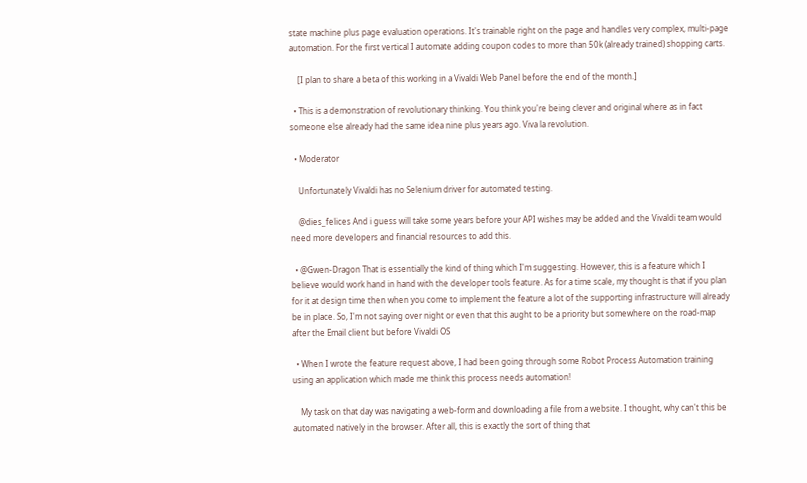state machine plus page evaluation operations. It's trainable right on the page and handles very complex, multi-page automation. For the first vertical I automate adding coupon codes to more than 50k (already trained) shopping carts.

    [I plan to share a beta of this working in a Vivaldi Web Panel before the end of the month.]

  • This is a demonstration of revolutionary thinking. You think you're being clever and original where as in fact someone else already had the same idea nine plus years ago. Viva la revolution.

  • Moderator

    Unfortunately Vivaldi has no Selenium driver for automated testing.

    @dies_felices And i guess will take some years before your API wishes may be added and the Vivaldi team would need more developers and financial resources to add this.

  • @Gwen-Dragon That is essentially the kind of thing which I'm suggesting. However, this is a feature which I believe would work hand in hand with the developer tools feature. As for a time scale, my thought is that if you plan for it at design time then when you come to implement the feature a lot of the supporting infrastructure will already be in place. So, I'm not saying over night or even that this aught to be a priority but somewhere on the road-map after the Email client but before Vivaldi OS

  • When I wrote the feature request above, I had been going through some Robot Process Automation training using an application which made me think this process needs automation!

    My task on that day was navigating a web-form and downloading a file from a website. I thought, why can't this be automated natively in the browser. After all, this is exactly the sort of thing that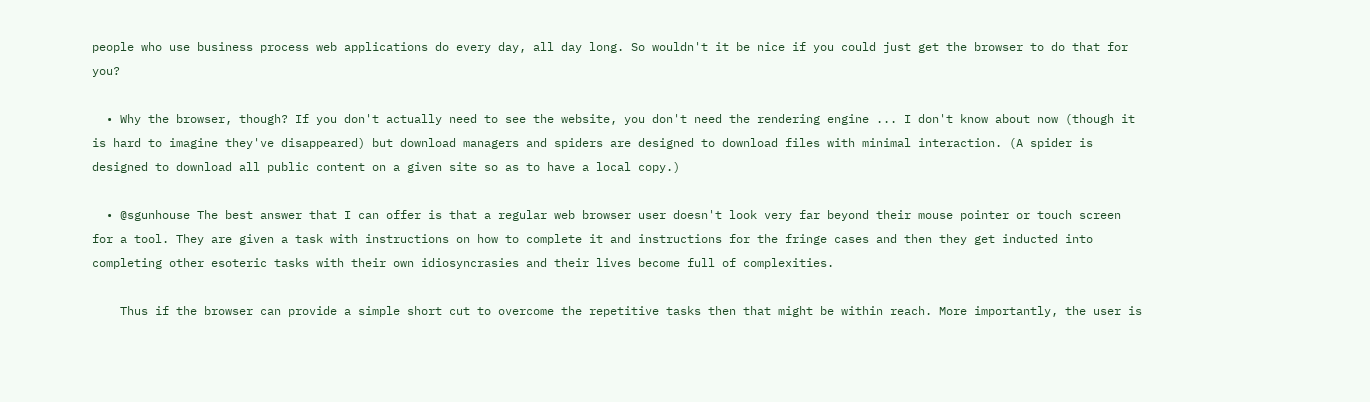people who use business process web applications do every day, all day long. So wouldn't it be nice if you could just get the browser to do that for you?

  • Why the browser, though? If you don't actually need to see the website, you don't need the rendering engine ... I don't know about now (though it is hard to imagine they've disappeared) but download managers and spiders are designed to download files with minimal interaction. (A spider is designed to download all public content on a given site so as to have a local copy.)

  • @sgunhouse The best answer that I can offer is that a regular web browser user doesn't look very far beyond their mouse pointer or touch screen for a tool. They are given a task with instructions on how to complete it and instructions for the fringe cases and then they get inducted into completing other esoteric tasks with their own idiosyncrasies and their lives become full of complexities.

    Thus if the browser can provide a simple short cut to overcome the repetitive tasks then that might be within reach. More importantly, the user is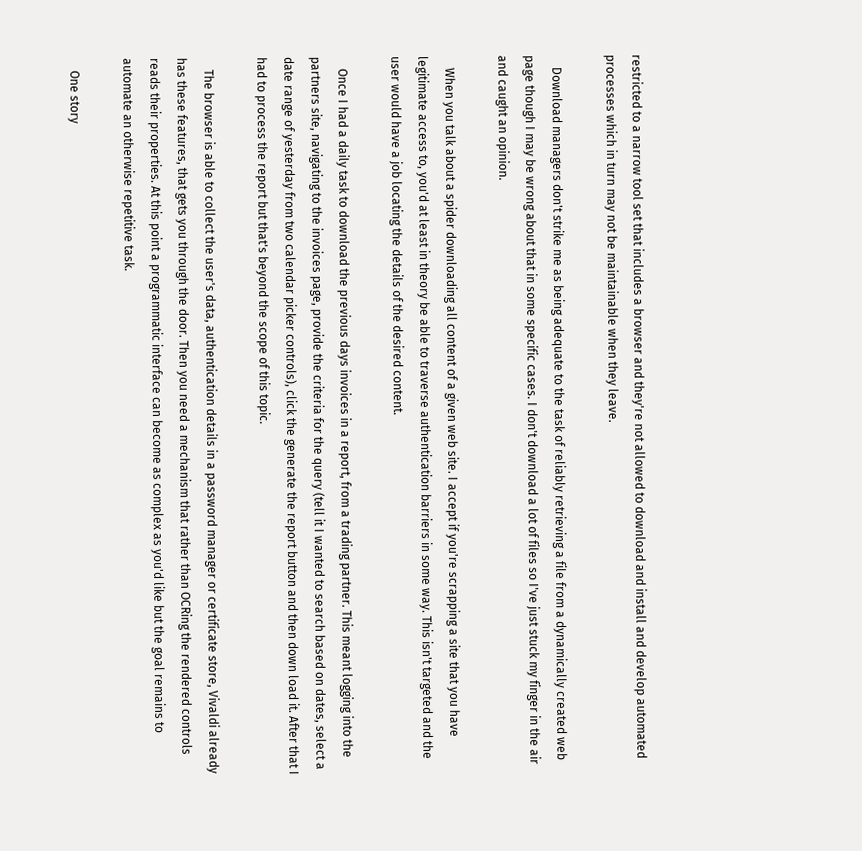restricted to a narrow tool set that includes a browser and they're not allowed to download and install and develop automated processes which in turn may not be maintainable when they leave.

    Download managers don't strike me as being adequate to the task of reliably retrieving a file from a dynamically created web page though I may be wrong about that in some specific cases. I don't download a lot of files so I've just stuck my finger in the air and caught an opinion.

    When you talk about a spider downloading all content of a given web site. I accept if you're scrapping a site that you have legitimate access to, you'd at least in theory be able to traverse authentication barriers in some way. This isn't targeted and the user would have a job locating the details of the desired content.

    Once I had a daily task to download the previous days invoices in a report, from a trading partner. This meant logging into the partners site, navigating to the invoices page, provide the criteria for the query (tell it I wanted to search based on dates, select a date range of yesterday from two calendar picker controls), click the generate the report button and then down load it. After that I had to process the report but that's beyond the scope of this topic.

    The browser is able to collect the user's data, authentication details in a password manager or certificate store, Vivaldi already has these features, that gets you through the door. Then you need a mechanism that rather than OCRing the rendered controls reads their properties. At this point a programmatic interface can become as complex as you'd like but the goal remains to automate an otherwise repetitive task.

    One story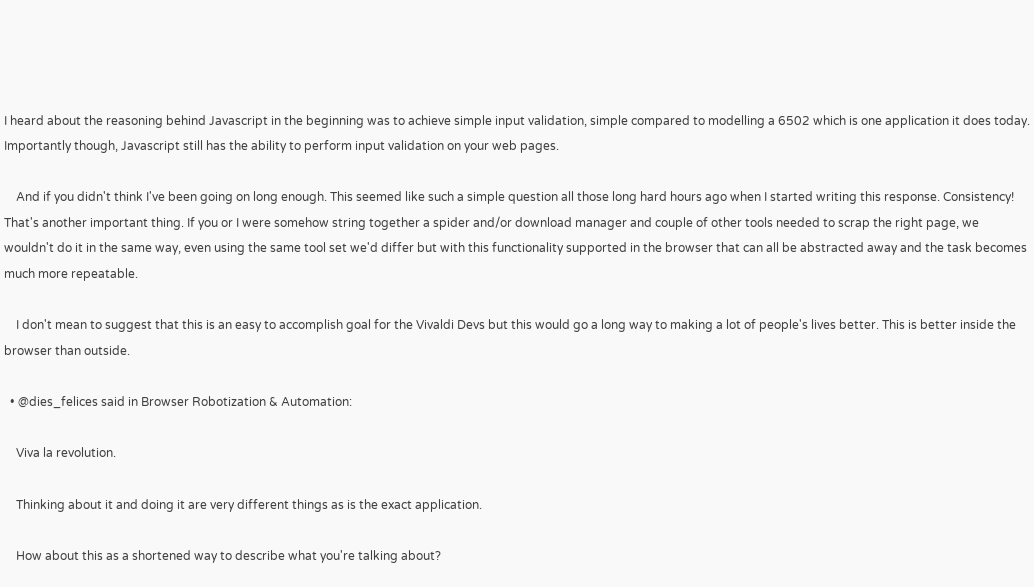I heard about the reasoning behind Javascript in the beginning was to achieve simple input validation, simple compared to modelling a 6502 which is one application it does today. Importantly though, Javascript still has the ability to perform input validation on your web pages.

    And if you didn't think I've been going on long enough. This seemed like such a simple question all those long hard hours ago when I started writing this response. Consistency! That's another important thing. If you or I were somehow string together a spider and/or download manager and couple of other tools needed to scrap the right page, we wouldn't do it in the same way, even using the same tool set we'd differ but with this functionality supported in the browser that can all be abstracted away and the task becomes much more repeatable.

    I don't mean to suggest that this is an easy to accomplish goal for the Vivaldi Devs but this would go a long way to making a lot of people's lives better. This is better inside the browser than outside.

  • @dies_felices said in Browser Robotization & Automation:

    Viva la revolution.

    Thinking about it and doing it are very different things as is the exact application.

    How about this as a shortened way to describe what you're talking about?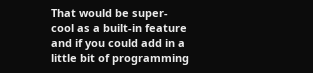That would be super-cool as a built-in feature and if you could add in a little bit of programming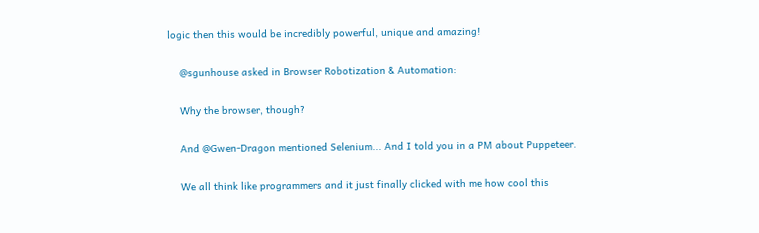logic then this would be incredibly powerful, unique and amazing!

    @sgunhouse asked in Browser Robotization & Automation:

    Why the browser, though?

    And @Gwen-Dragon mentioned Selenium... And I told you in a PM about Puppeteer.

    We all think like programmers and it just finally clicked with me how cool this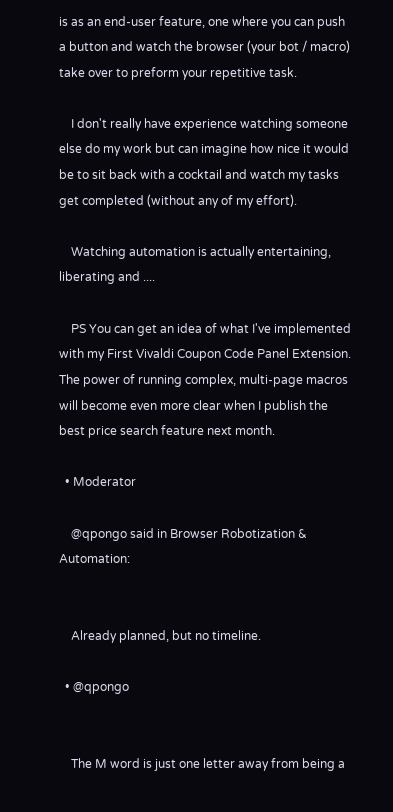is as an end-user feature, one where you can push a button and watch the browser (your bot / macro) take over to preform your repetitive task.

    I don't really have experience watching someone else do my work but can imagine how nice it would be to sit back with a cocktail and watch my tasks get completed (without any of my effort).

    Watching automation is actually entertaining, liberating and ....

    PS You can get an idea of what I've implemented with my First Vivaldi Coupon Code Panel Extension. The power of running complex, multi-page macros will become even more clear when I publish the best price search feature next month.

  • Moderator

    @qpongo said in Browser Robotization & Automation:


    Already planned, but no timeline.

  • @qpongo


    The M word is just one letter away from being a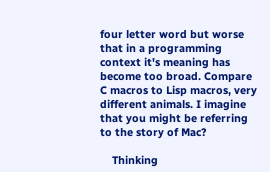four letter word but worse that in a programming context it's meaning has become too broad. Compare C macros to Lisp macros, very different animals. I imagine that you might be referring to the story of Mac?

    Thinking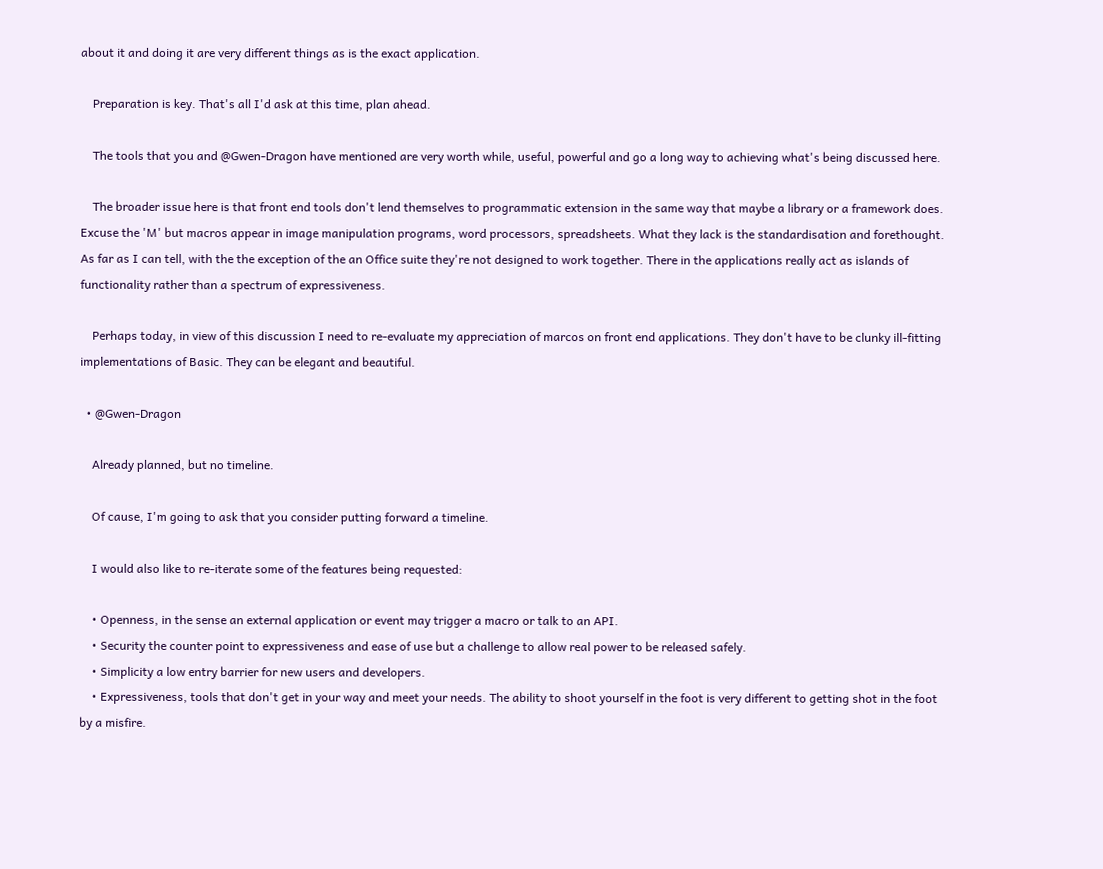about it and doing it are very different things as is the exact application.

    Preparation is key. That's all I'd ask at this time, plan ahead.

    The tools that you and @Gwen-Dragon have mentioned are very worth while, useful, powerful and go a long way to achieving what's being discussed here.

    The broader issue here is that front end tools don't lend themselves to programmatic extension in the same way that maybe a library or a framework does. Excuse the 'M' but macros appear in image manipulation programs, word processors, spreadsheets. What they lack is the standardisation and forethought. As far as I can tell, with the the exception of the an Office suite they're not designed to work together. There in the applications really act as islands of functionality rather than a spectrum of expressiveness.

    Perhaps today, in view of this discussion I need to re-evaluate my appreciation of marcos on front end applications. They don't have to be clunky ill-fitting implementations of Basic. They can be elegant and beautiful.

  • @Gwen-Dragon

    Already planned, but no timeline.

    Of cause, I'm going to ask that you consider putting forward a timeline.

    I would also like to re-iterate some of the features being requested:

    • Openness, in the sense an external application or event may trigger a macro or talk to an API.
    • Security the counter point to expressiveness and ease of use but a challenge to allow real power to be released safely.
    • Simplicity a low entry barrier for new users and developers.
    • Expressiveness, tools that don't get in your way and meet your needs. The ability to shoot yourself in the foot is very different to getting shot in the foot by a misfire.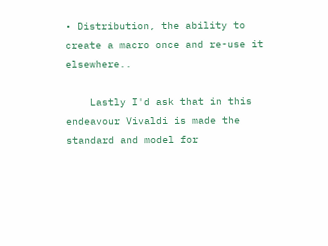• Distribution, the ability to create a macro once and re-use it elsewhere..

    Lastly I'd ask that in this endeavour Vivaldi is made the standard and model for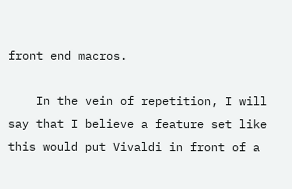front end macros.

    In the vein of repetition, I will say that I believe a feature set like this would put Vivaldi in front of a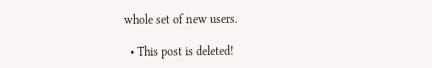whole set of new users.

  • This post is deleted!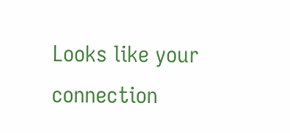Looks like your connection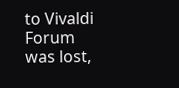to Vivaldi Forum was lost,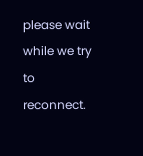please wait while we try to reconnect.